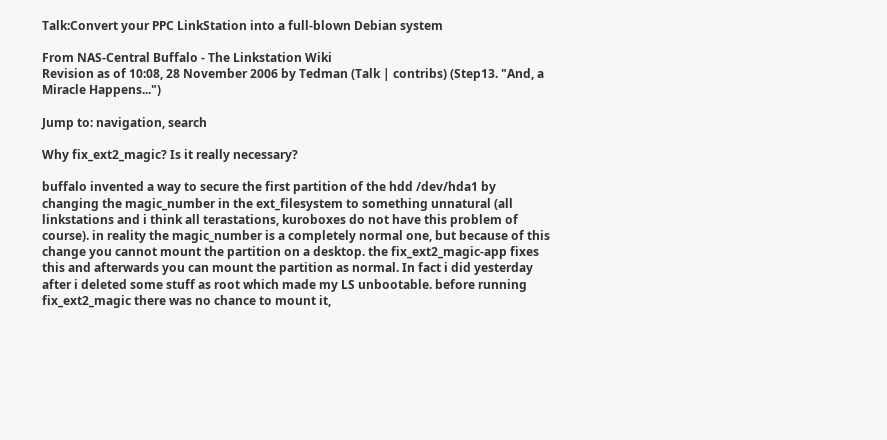Talk:Convert your PPC LinkStation into a full-blown Debian system

From NAS-Central Buffalo - The Linkstation Wiki
Revision as of 10:08, 28 November 2006 by Tedman (Talk | contribs) (Step13. "And, a Miracle Happens...")

Jump to: navigation, search

Why fix_ext2_magic? Is it really necessary?

buffalo invented a way to secure the first partition of the hdd /dev/hda1 by changing the magic_number in the ext_filesystem to something unnatural (all linkstations and i think all terastations, kuroboxes do not have this problem of course). in reality the magic_number is a completely normal one, but because of this change you cannot mount the partition on a desktop. the fix_ext2_magic-app fixes this and afterwards you can mount the partition as normal. In fact i did yesterday after i deleted some stuff as root which made my LS unbootable. before running fix_ext2_magic there was no chance to mount it,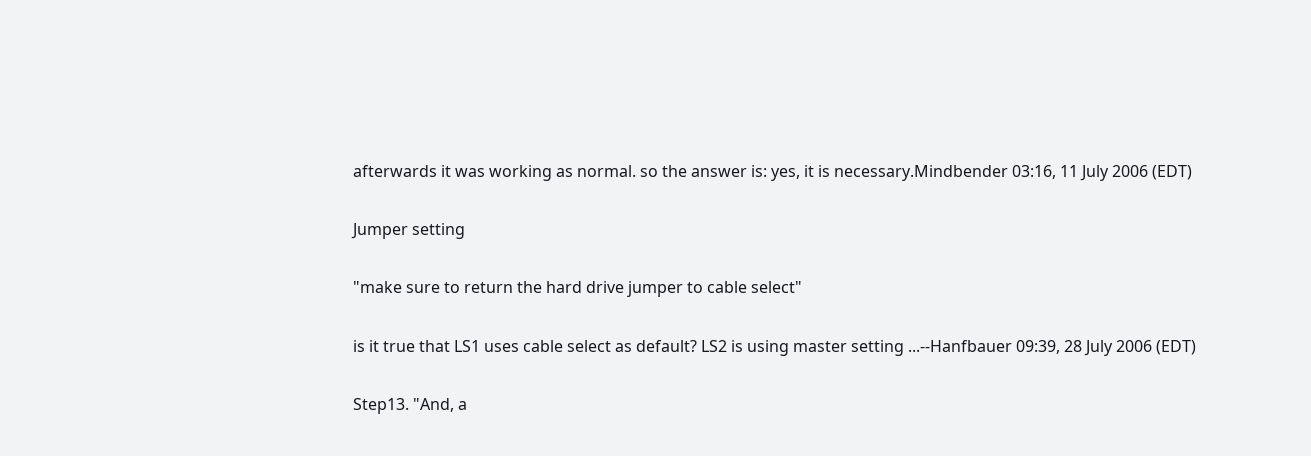afterwards it was working as normal. so the answer is: yes, it is necessary.Mindbender 03:16, 11 July 2006 (EDT)

Jumper setting

"make sure to return the hard drive jumper to cable select"

is it true that LS1 uses cable select as default? LS2 is using master setting ...--Hanfbauer 09:39, 28 July 2006 (EDT)

Step13. "And, a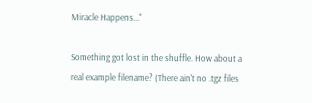Miracle Happens..."

Something got lost in the shuffle. How about a real example filename? (There ain't no .tgz files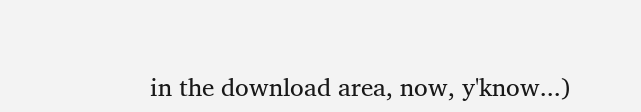in the download area, now, y'know...)